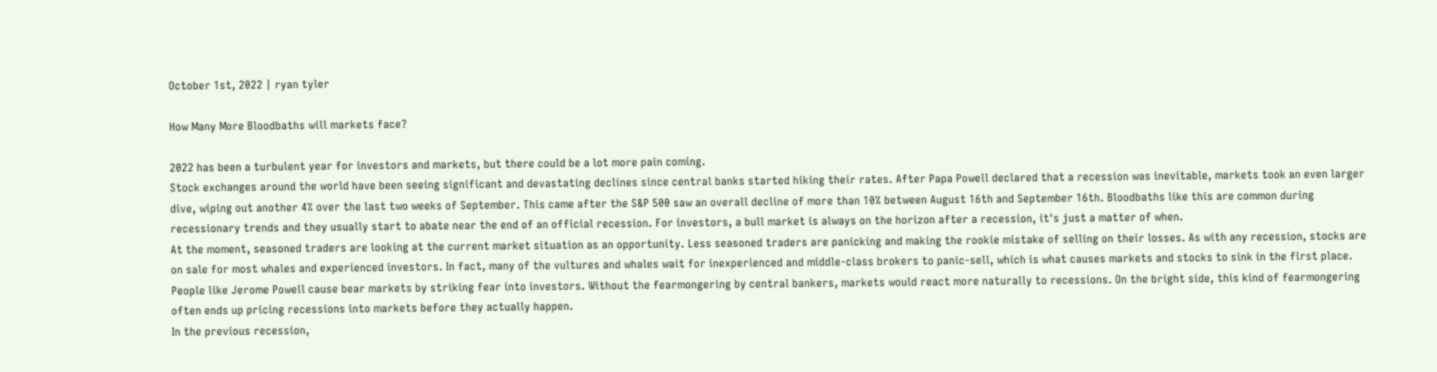October 1st, 2022 | ryan tyler

How Many More Bloodbaths will markets face?

2022 has been a turbulent year for investors and markets, but there could be a lot more pain coming.
Stock exchanges around the world have been seeing significant and devastating declines since central banks started hiking their rates. After Papa Powell declared that a recession was inevitable, markets took an even larger dive, wiping out another 4% over the last two weeks of September. This came after the S&P 500 saw an overall decline of more than 10% between August 16th and September 16th. Bloodbaths like this are common during recessionary trends and they usually start to abate near the end of an official recession. For investors, a bull market is always on the horizon after a recession, it's just a matter of when.
At the moment, seasoned traders are looking at the current market situation as an opportunity. Less seasoned traders are panicking and making the rookie mistake of selling on their losses. As with any recession, stocks are on sale for most whales and experienced investors. In fact, many of the vultures and whales wait for inexperienced and middle-class brokers to panic-sell, which is what causes markets and stocks to sink in the first place. People like Jerome Powell cause bear markets by striking fear into investors. Without the fearmongering by central bankers, markets would react more naturally to recessions. On the bright side, this kind of fearmongering often ends up pricing recessions into markets before they actually happen.
In the previous recession,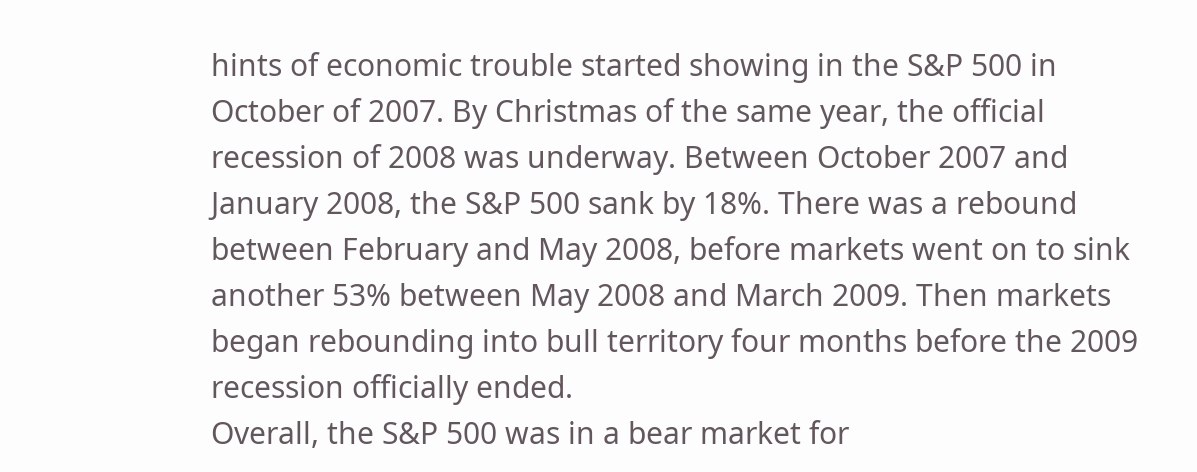hints of economic trouble started showing in the S&P 500 in October of 2007. By Christmas of the same year, the official recession of 2008 was underway. Between October 2007 and January 2008, the S&P 500 sank by 18%. There was a rebound between February and May 2008, before markets went on to sink another 53% between May 2008 and March 2009. Then markets began rebounding into bull territory four months before the 2009 recession officially ended.
Overall, the S&P 500 was in a bear market for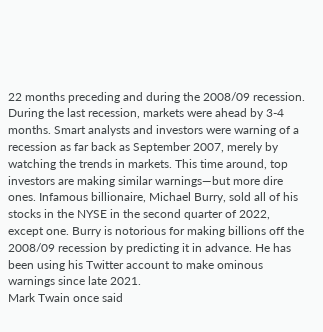22 months preceding and during the 2008/09 recession.
During the last recession, markets were ahead by 3-4 months. Smart analysts and investors were warning of a recession as far back as September 2007, merely by watching the trends in markets. This time around, top investors are making similar warnings—but more dire ones. Infamous billionaire, Michael Burry, sold all of his stocks in the NYSE in the second quarter of 2022, except one. Burry is notorious for making billions off the 2008/09 recession by predicting it in advance. He has been using his Twitter account to make ominous warnings since late 2021.
Mark Twain once said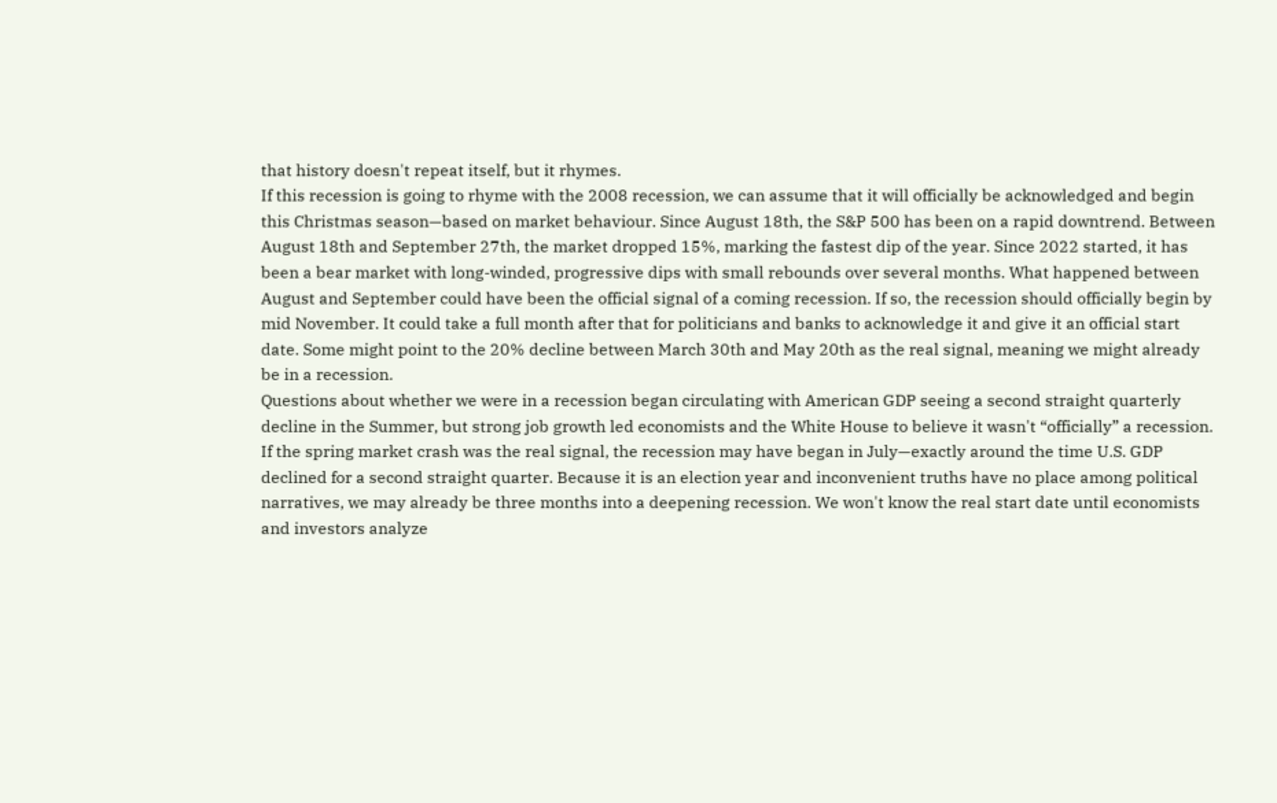that history doesn't repeat itself, but it rhymes.
If this recession is going to rhyme with the 2008 recession, we can assume that it will officially be acknowledged and begin this Christmas season—based on market behaviour. Since August 18th, the S&P 500 has been on a rapid downtrend. Between August 18th and September 27th, the market dropped 15%, marking the fastest dip of the year. Since 2022 started, it has been a bear market with long-winded, progressive dips with small rebounds over several months. What happened between August and September could have been the official signal of a coming recession. If so, the recession should officially begin by mid November. It could take a full month after that for politicians and banks to acknowledge it and give it an official start date. Some might point to the 20% decline between March 30th and May 20th as the real signal, meaning we might already be in a recession.
Questions about whether we were in a recession began circulating with American GDP seeing a second straight quarterly decline in the Summer, but strong job growth led economists and the White House to believe it wasn't “officially” a recession.
If the spring market crash was the real signal, the recession may have began in July—exactly around the time U.S. GDP declined for a second straight quarter. Because it is an election year and inconvenient truths have no place among political narratives, we may already be three months into a deepening recession. We won't know the real start date until economists and investors analyze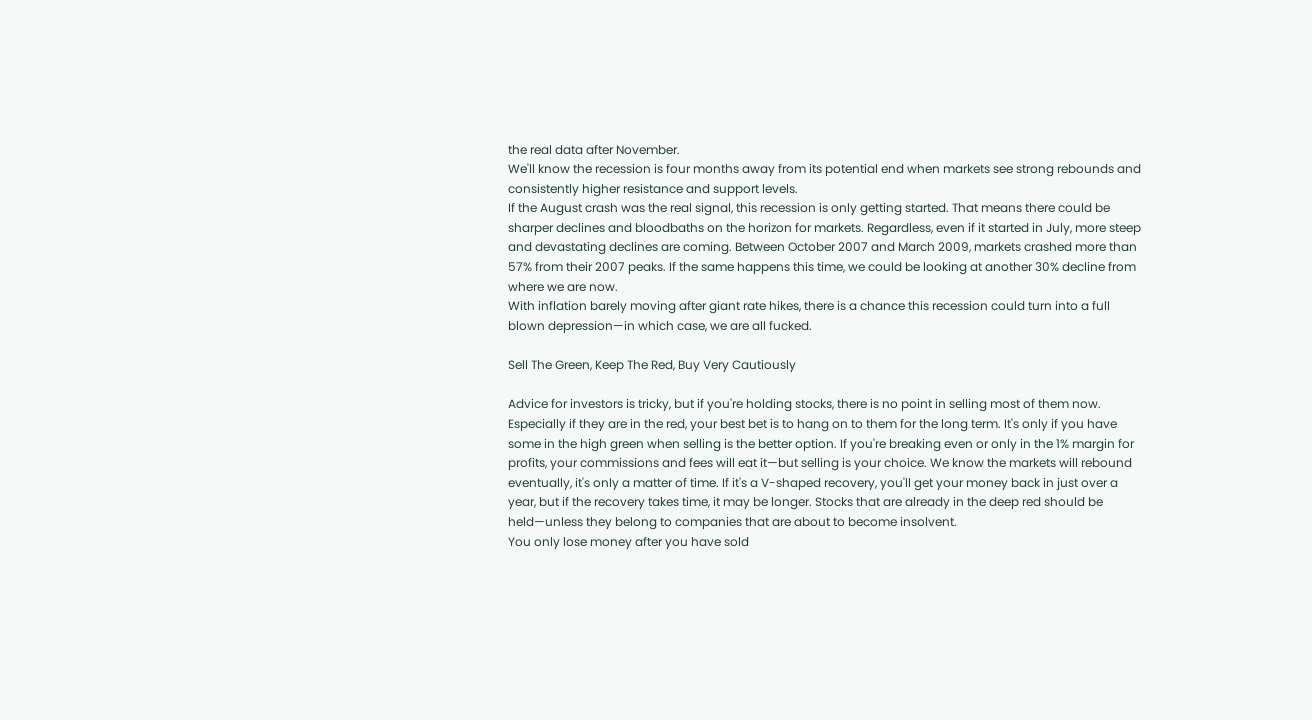the real data after November.
We'll know the recession is four months away from its potential end when markets see strong rebounds and consistently higher resistance and support levels.
If the August crash was the real signal, this recession is only getting started. That means there could be sharper declines and bloodbaths on the horizon for markets. Regardless, even if it started in July, more steep and devastating declines are coming. Between October 2007 and March 2009, markets crashed more than 57% from their 2007 peaks. If the same happens this time, we could be looking at another 30% decline from where we are now.
With inflation barely moving after giant rate hikes, there is a chance this recession could turn into a full blown depression—in which case, we are all fucked.

Sell The Green, Keep The Red, Buy Very Cautiously

Advice for investors is tricky, but if you're holding stocks, there is no point in selling most of them now. Especially if they are in the red, your best bet is to hang on to them for the long term. It's only if you have some in the high green when selling is the better option. If you're breaking even or only in the 1% margin for profits, your commissions and fees will eat it—but selling is your choice. We know the markets will rebound eventually, it's only a matter of time. If it's a V-shaped recovery, you'll get your money back in just over a year, but if the recovery takes time, it may be longer. Stocks that are already in the deep red should be held—unless they belong to companies that are about to become insolvent.
You only lose money after you have sold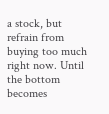a stock, but refrain from buying too much right now. Until the bottom becomes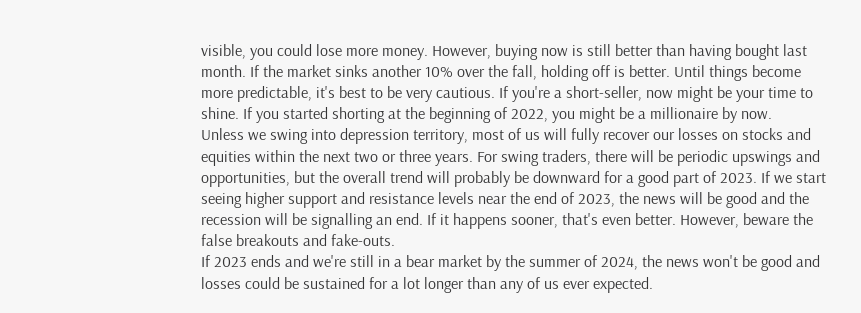visible, you could lose more money. However, buying now is still better than having bought last month. If the market sinks another 10% over the fall, holding off is better. Until things become more predictable, it's best to be very cautious. If you're a short-seller, now might be your time to shine. If you started shorting at the beginning of 2022, you might be a millionaire by now.
Unless we swing into depression territory, most of us will fully recover our losses on stocks and equities within the next two or three years. For swing traders, there will be periodic upswings and opportunities, but the overall trend will probably be downward for a good part of 2023. If we start seeing higher support and resistance levels near the end of 2023, the news will be good and the recession will be signalling an end. If it happens sooner, that's even better. However, beware the false breakouts and fake-outs.
If 2023 ends and we're still in a bear market by the summer of 2024, the news won't be good and losses could be sustained for a lot longer than any of us ever expected.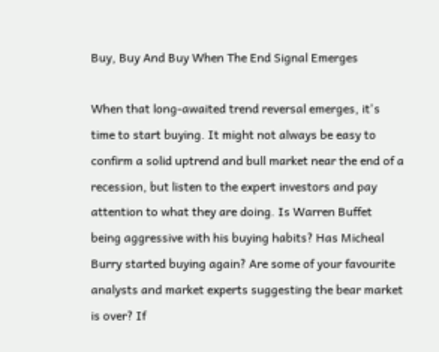Buy, Buy And Buy When The End Signal Emerges

When that long-awaited trend reversal emerges, it's time to start buying. It might not always be easy to confirm a solid uptrend and bull market near the end of a recession, but listen to the expert investors and pay attention to what they are doing. Is Warren Buffet being aggressive with his buying habits? Has Micheal Burry started buying again? Are some of your favourite analysts and market experts suggesting the bear market is over? If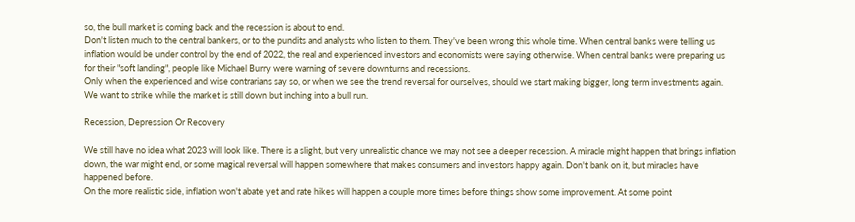so, the bull market is coming back and the recession is about to end.
Don't listen much to the central bankers, or to the pundits and analysts who listen to them. They've been wrong this whole time. When central banks were telling us inflation would be under control by the end of 2022, the real and experienced investors and economists were saying otherwise. When central banks were preparing us for their "soft landing", people like Michael Burry were warning of severe downturns and recessions.
Only when the experienced and wise contrarians say so, or when we see the trend reversal for ourselves, should we start making bigger, long term investments again. We want to strike while the market is still down but inching into a bull run.

Recession, Depression Or Recovery

We still have no idea what 2023 will look like. There is a slight, but very unrealistic chance we may not see a deeper recession. A miracle might happen that brings inflation down, the war might end, or some magical reversal will happen somewhere that makes consumers and investors happy again. Don't bank on it, but miracles have happened before.
On the more realistic side, inflation won't abate yet and rate hikes will happen a couple more times before things show some improvement. At some point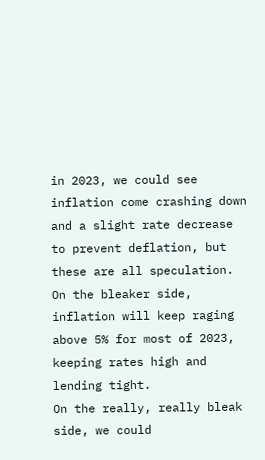in 2023, we could see inflation come crashing down and a slight rate decrease to prevent deflation, but these are all speculation. On the bleaker side, inflation will keep raging above 5% for most of 2023, keeping rates high and lending tight.
On the really, really bleak side, we could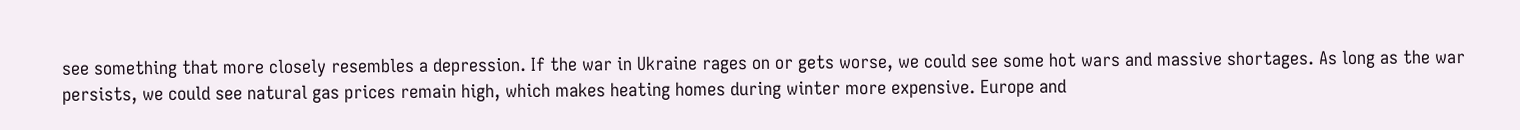see something that more closely resembles a depression. If the war in Ukraine rages on or gets worse, we could see some hot wars and massive shortages. As long as the war persists, we could see natural gas prices remain high, which makes heating homes during winter more expensive. Europe and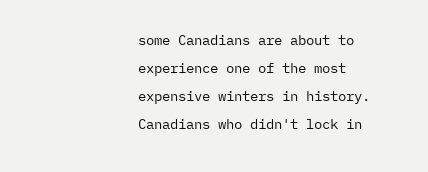some Canadians are about to experience one of the most expensive winters in history. Canadians who didn't lock in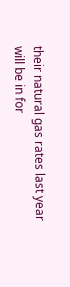their natural gas rates last year will be in for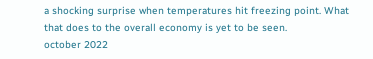a shocking surprise when temperatures hit freezing point. What that does to the overall economy is yet to be seen.
october 2022